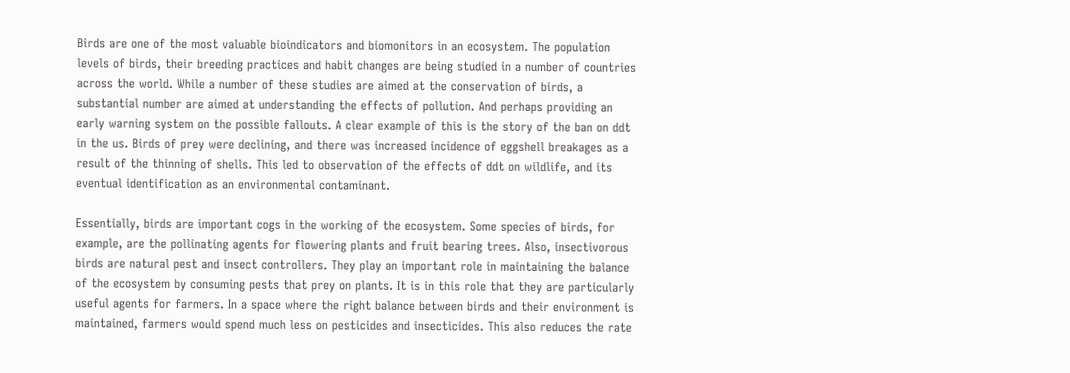Birds are one of the most valuable bioindicators and biomonitors in an ecosystem. The population levels of birds, their breeding practices and habit changes are being studied in a number of countries across the world. While a number of these studies are aimed at the conservation of birds, a substantial number are aimed at understanding the effects of pollution. And perhaps providing an early warning system on the possible fallouts. A clear example of this is the story of the ban on ddt in the us. Birds of prey were declining, and there was increased incidence of eggshell breakages as a result of the thinning of shells. This led to observation of the effects of ddt on wildlife, and its eventual identification as an environmental contaminant.

Essentially, birds are important cogs in the working of the ecosystem. Some species of birds, for example, are the pollinating agents for flowering plants and fruit bearing trees. Also, insectivorous birds are natural pest and insect controllers. They play an important role in maintaining the balance of the ecosystem by consuming pests that prey on plants. It is in this role that they are particularly useful agents for farmers. In a space where the right balance between birds and their environment is maintained, farmers would spend much less on pesticides and insecticides. This also reduces the rate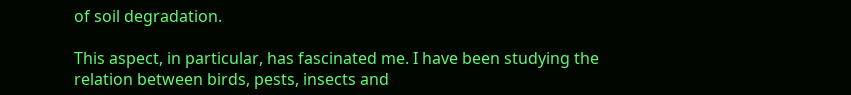of soil degradation.

This aspect, in particular, has fascinated me. I have been studying the relation between birds, pests, insects and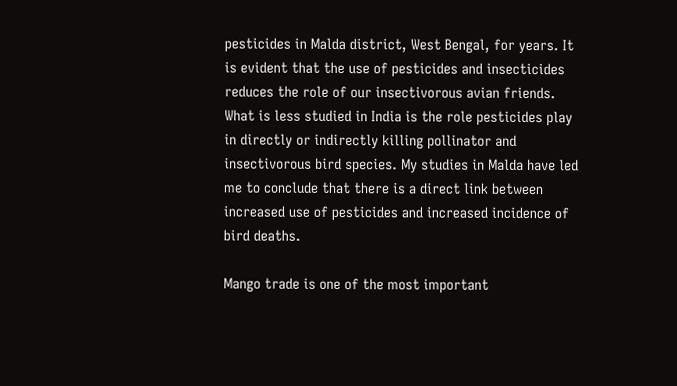pesticides in Malda district, West Bengal, for years. It is evident that the use of pesticides and insecticides reduces the role of our insectivorous avian friends. What is less studied in India is the role pesticides play in directly or indirectly killing pollinator and insectivorous bird species. My studies in Malda have led me to conclude that there is a direct link between increased use of pesticides and increased incidence of bird deaths.

Mango trade is one of the most important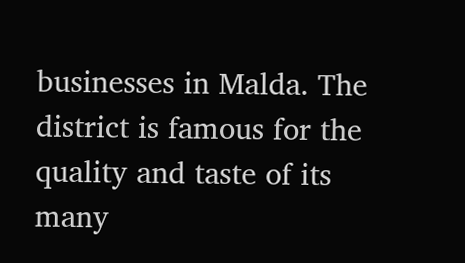businesses in Malda. The district is famous for the quality and taste of its many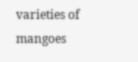varieties of mangoes